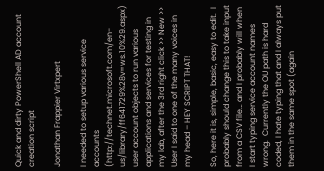Quick and dirty PowerShell AD account creation script

Jonathan Frappier Virtxpert

I needed to setup various service accounts (http://technet.microsoft.com/en-us/library/ff641729%28v=ws.10%29.aspx) user account objects to run various applications and services for testing in my lab, after the 3rd right click >> New >> User I said to one of the many voices in my head – HEY SCRIPT THAT!

So, here it is, simple, basic, easy to edit.  I probably should change this to take input from a CSV file… and I probably will when I start typing service account names wrong.  Currently the OU path is hard coded, I hate typing that and I always put them in the same spot (again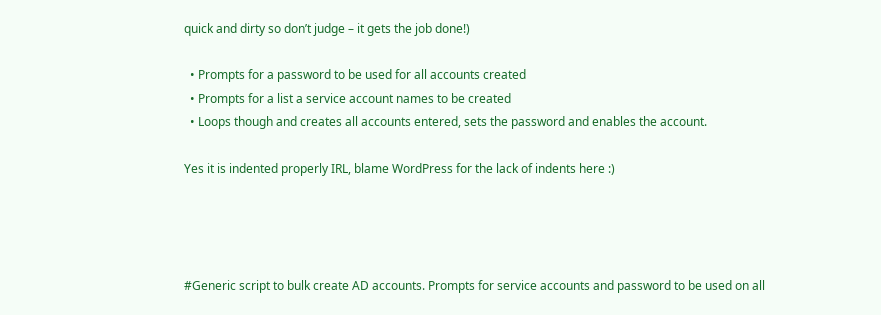quick and dirty so don’t judge – it gets the job done!)

  • Prompts for a password to be used for all accounts created
  • Prompts for a list a service account names to be created
  • Loops though and creates all accounts entered, sets the password and enables the account.

Yes it is indented properly IRL, blame WordPress for the lack of indents here :)




#Generic script to bulk create AD accounts. Prompts for service accounts and password to be used on all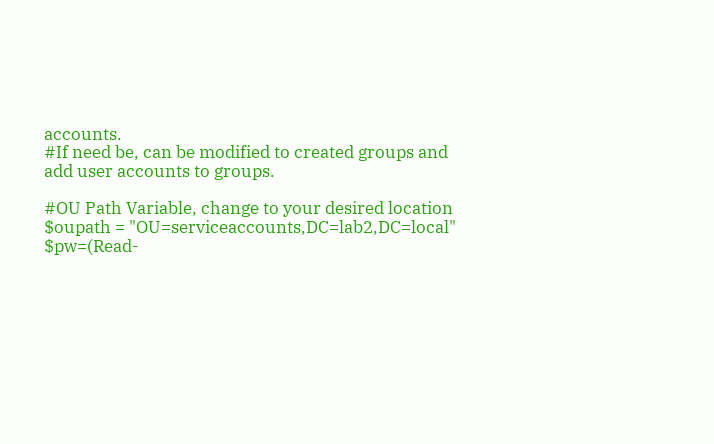accounts.
#If need be, can be modified to created groups and add user accounts to groups.

#OU Path Variable, change to your desired location
$oupath = "OU=serviceaccounts,DC=lab2,DC=local"
$pw=(Read-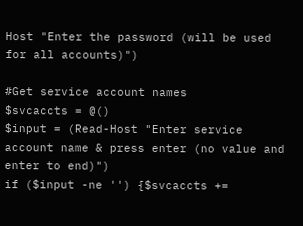Host "Enter the password (will be used for all accounts)")

#Get service account names
$svcaccts = @()
$input = (Read-Host "Enter service account name & press enter (no value and enter to end)")
if ($input -ne '') {$svcaccts +=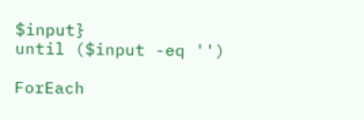$input}
until ($input -eq '')

ForEach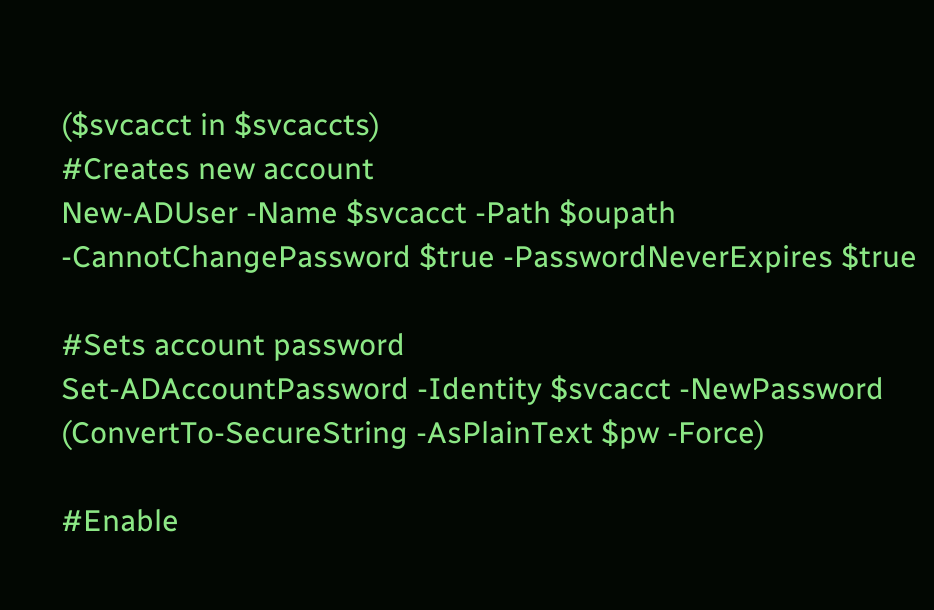($svcacct in $svcaccts)
#Creates new account
New-ADUser -Name $svcacct -Path $oupath -CannotChangePassword $true -PasswordNeverExpires $true

#Sets account password
Set-ADAccountPassword -Identity $svcacct -NewPassword (ConvertTo-SecureString -AsPlainText $pw -Force)

#Enable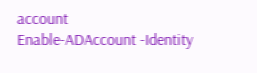account
Enable-ADAccount -Identity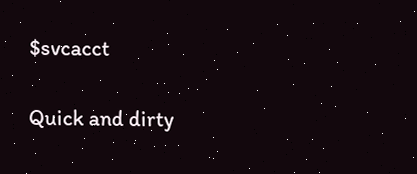$svcacct

Quick and dirty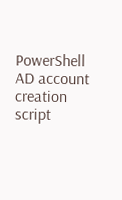PowerShell AD account creation script